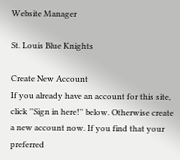Website Manager

St. Louis Blue Knights

Create New Account
If you already have an account for this site, click ''Sign in here!'' below. Otherwise create a new account now. If you find that your preferred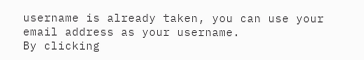username is already taken, you can use your email address as your username.
By clicking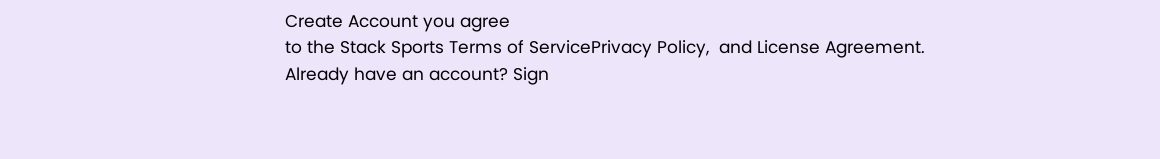Create Account you agree
to the Stack Sports Terms of ServicePrivacy Policy,  and License Agreement.
Already have an account? Sign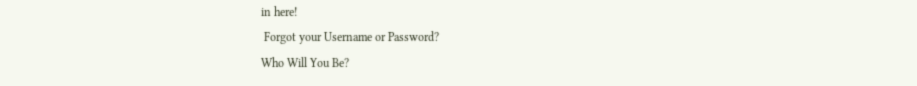in here!
 Forgot your Username or Password?
Who Will You Be?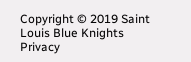Copyright © 2019 Saint Louis Blue Knights
Privacy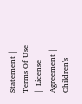Statement |  Terms Of Use |  License Agreement |  Children's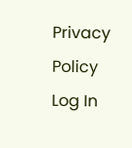Privacy Policy  Log In